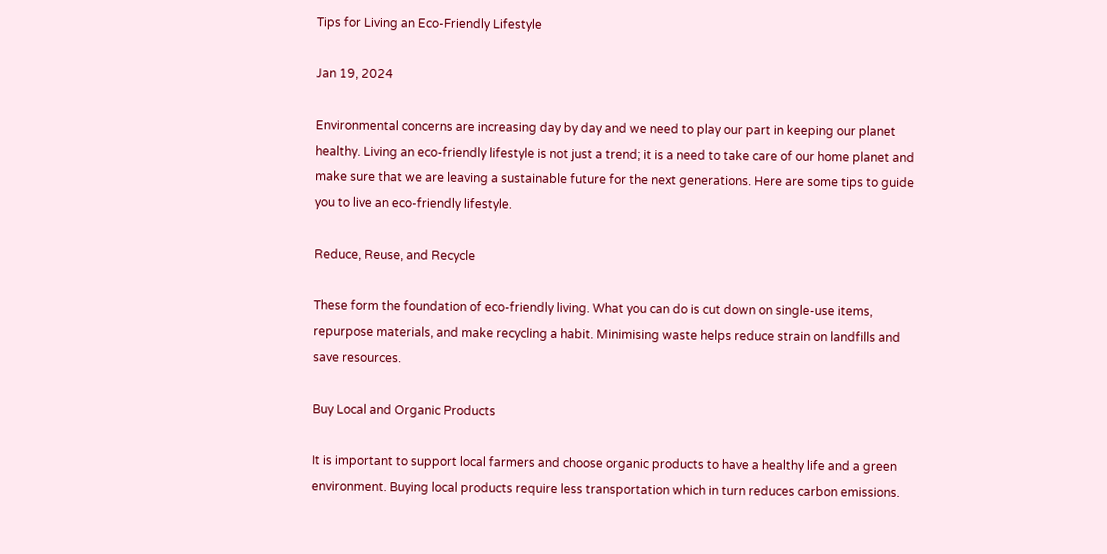Tips for Living an Eco-Friendly Lifestyle

Jan 19, 2024

Environmental concerns are increasing day by day and we need to play our part in keeping our planet healthy. Living an eco-friendly lifestyle is not just a trend; it is a need to take care of our home planet and make sure that we are leaving a sustainable future for the next generations. Here are some tips to guide you to live an eco-friendly lifestyle.

Reduce, Reuse, and Recycle

These form the foundation of eco-friendly living. What you can do is cut down on single-use items, repurpose materials, and make recycling a habit. Minimising waste helps reduce strain on landfills and save resources.

Buy Local and Organic Products

It is important to support local farmers and choose organic products to have a healthy life and a green environment. Buying local products require less transportation which in turn reduces carbon emissions.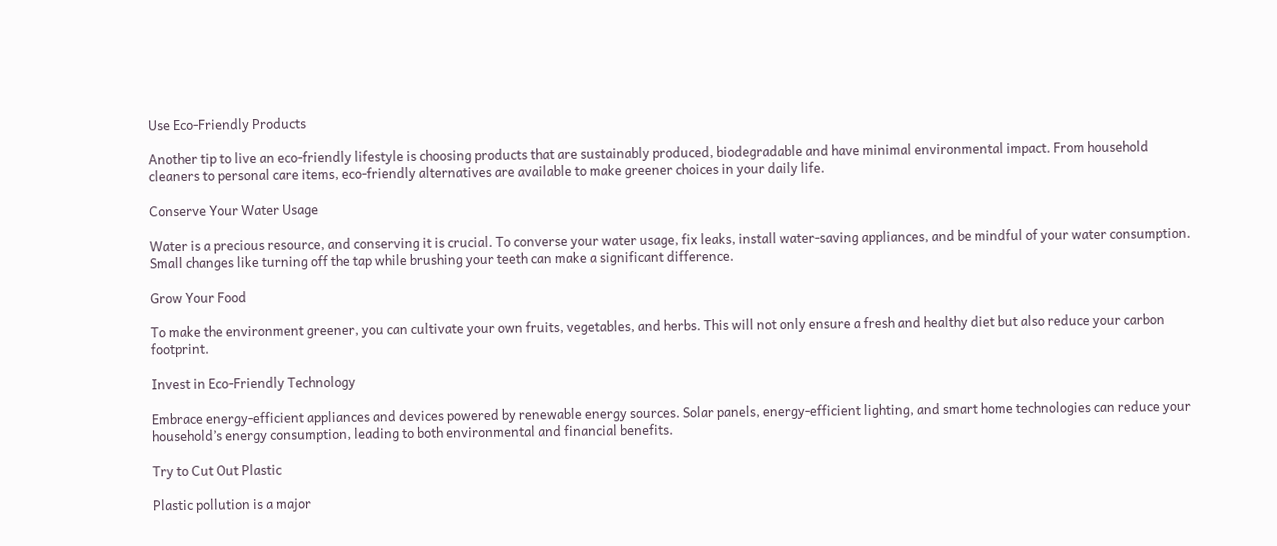Use Eco-Friendly Products

Another tip to live an eco-friendly lifestyle is choosing products that are sustainably produced, biodegradable and have minimal environmental impact. From household cleaners to personal care items, eco-friendly alternatives are available to make greener choices in your daily life.

Conserve Your Water Usage

Water is a precious resource, and conserving it is crucial. To converse your water usage, fix leaks, install water-saving appliances, and be mindful of your water consumption. Small changes like turning off the tap while brushing your teeth can make a significant difference.

Grow Your Food

To make the environment greener, you can cultivate your own fruits, vegetables, and herbs. This will not only ensure a fresh and healthy diet but also reduce your carbon footprint.

Invest in Eco-Friendly Technology

Embrace energy-efficient appliances and devices powered by renewable energy sources. Solar panels, energy-efficient lighting, and smart home technologies can reduce your household’s energy consumption, leading to both environmental and financial benefits.

Try to Cut Out Plastic

Plastic pollution is a major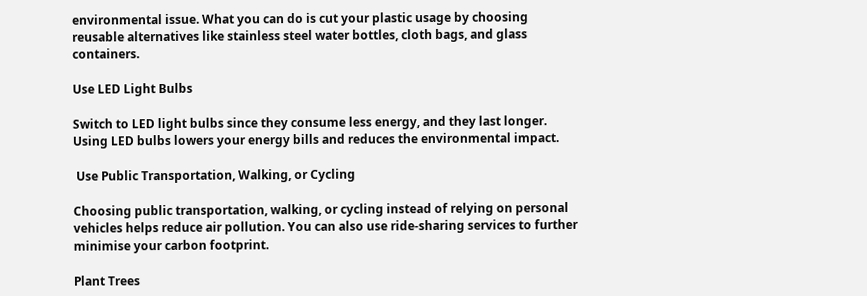environmental issue. What you can do is cut your plastic usage by choosing reusable alternatives like stainless steel water bottles, cloth bags, and glass containers.

Use LED Light Bulbs

Switch to LED light bulbs since they consume less energy, and they last longer. Using LED bulbs lowers your energy bills and reduces the environmental impact.

 Use Public Transportation, Walking, or Cycling

Choosing public transportation, walking, or cycling instead of relying on personal vehicles helps reduce air pollution. You can also use ride-sharing services to further minimise your carbon footprint.

Plant Trees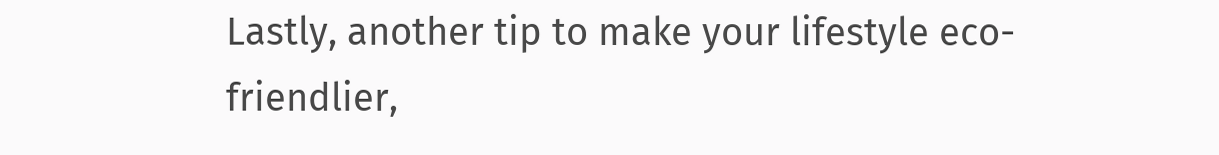Lastly, another tip to make your lifestyle eco-friendlier,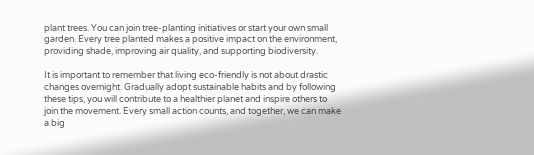plant trees. You can join tree-planting initiatives or start your own small garden. Every tree planted makes a positive impact on the environment, providing shade, improving air quality, and supporting biodiversity.

It is important to remember that living eco-friendly is not about drastic changes overnight. Gradually adopt sustainable habits and by following these tips, you will contribute to a healthier planet and inspire others to join the movement. Every small action counts, and together, we can make a big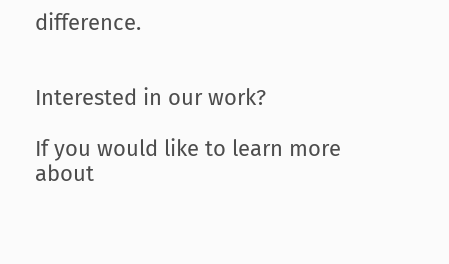difference.


Interested in our work?

If you would like to learn more about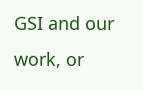GSI and our work, or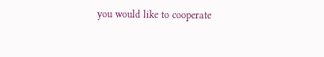you would like to cooperate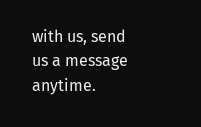with us, send us a message anytime.